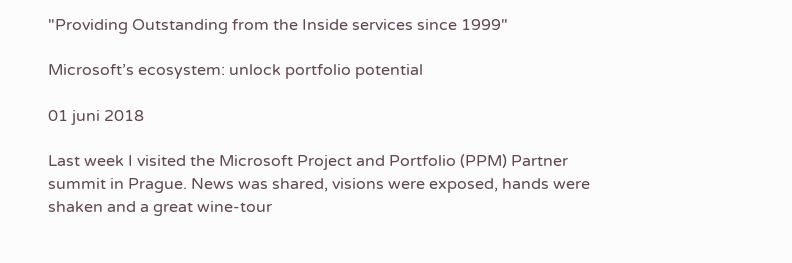"Providing Outstanding from the Inside services since 1999"

Microsoft’s ecosystem: unlock portfolio potential

01 juni 2018

Last week I visited the Microsoft Project and Portfolio (PPM) Partner summit in Prague. News was shared, visions were exposed, hands were shaken and a great wine-tour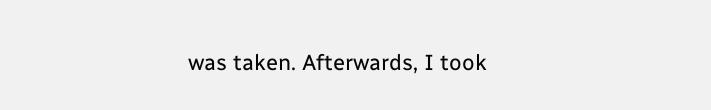was taken. Afterwards, I took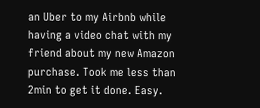an Uber to my Airbnb while having a video chat with my friend about my new Amazon purchase. Took me less than 2min to get it done. Easy.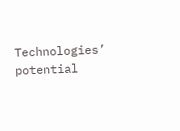Technologies’ potential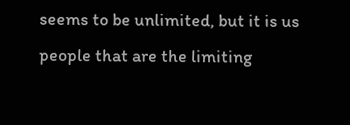seems to be unlimited, but it is us people that are the limiting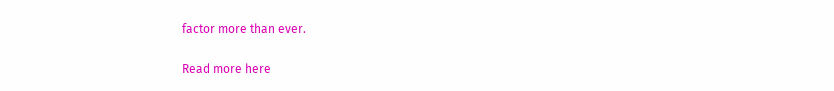factor more than ever.

Read more here